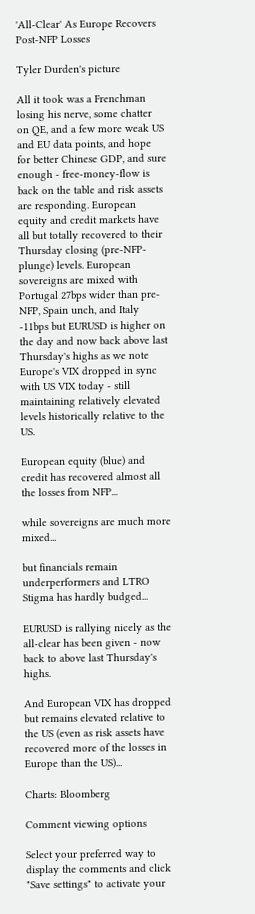'All-Clear' As Europe Recovers Post-NFP Losses

Tyler Durden's picture

All it took was a Frenchman losing his nerve, some chatter on QE, and a few more weak US and EU data points, and hope for better Chinese GDP, and sure enough - free-money-flow is back on the table and risk assets are responding. European equity and credit markets have all but totally recovered to their Thursday closing (pre-NFP-plunge) levels. European sovereigns are mixed with Portugal 27bps wider than pre-NFP, Spain unch, and Italy -11bps but EURUSD is higher on the day and now back above last Thursday's highs as we note Europe's VIX dropped in sync with US VIX today - still maintaining relatively elevated levels historically relative to the US.

European equity (blue) and credit has recovered almost all the losses from NFP...

while sovereigns are much more mixed...

but financials remain underperformers and LTRO Stigma has hardly budged...

EURUSD is rallying nicely as the all-clear has been given - now back to above last Thursday's highs.

And European VIX has dropped but remains elevated relative to the US (even as risk assets have recovered more of the losses in Europe than the US)...

Charts: Bloomberg

Comment viewing options

Select your preferred way to display the comments and click "Save settings" to activate your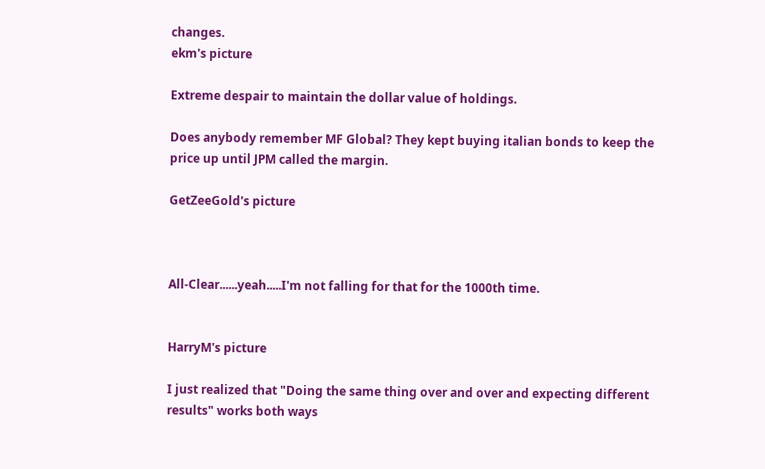changes.
ekm's picture

Extreme despair to maintain the dollar value of holdings.

Does anybody remember MF Global? They kept buying italian bonds to keep the price up until JPM called the margin.

GetZeeGold's picture



All-Clear......yeah.....I'm not falling for that for the 1000th time.


HarryM's picture

I just realized that "Doing the same thing over and over and expecting different results" works both ways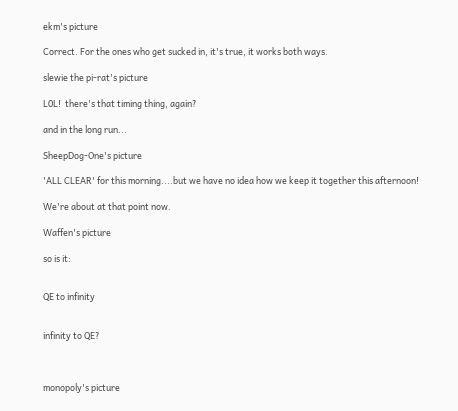ekm's picture

Correct. For the ones who get sucked in, it's true, it works both ways.

slewie the pi-rat's picture

L0L!  there's that timing thing, again?

and in the long run...

SheepDog-One's picture

'ALL CLEAR' for this morning....but we have no idea how we keep it together this afternoon!

We're about at that point now.

Waffen's picture

so is it:


QE to infinity


infinity to QE?



monopoly's picture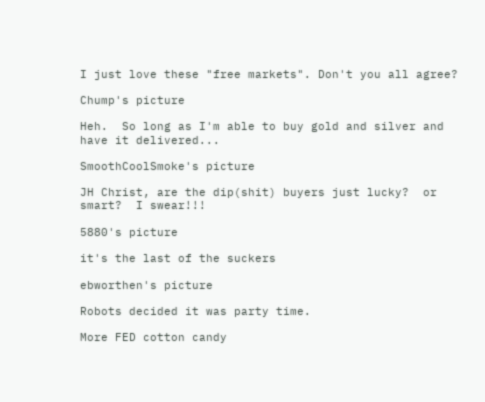I just love these "free markets". Don't you all agree?

Chump's picture

Heh.  So long as I'm able to buy gold and silver and have it delivered...

SmoothCoolSmoke's picture

JH Christ, are the dip(shit) buyers just lucky?  or smart?  I swear!!!

5880's picture

it's the last of the suckers

ebworthen's picture

Robots decided it was party time.

More FED cotton candy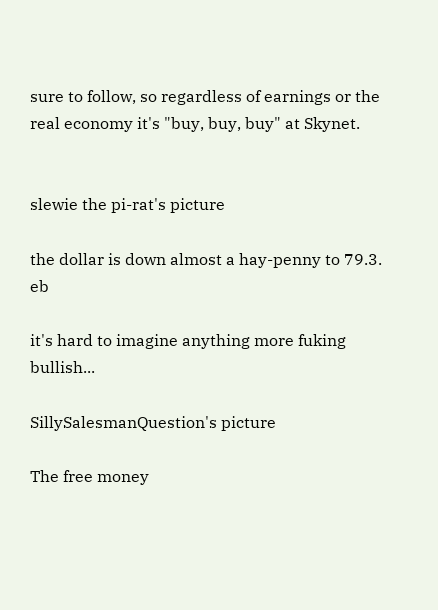sure to follow, so regardless of earnings or the real economy it's "buy, buy, buy" at Skynet.


slewie the pi-rat's picture

the dollar is down almost a hay-penny to 79.3. eb

it's hard to imagine anything more fuking bullish...

SillySalesmanQuestion's picture

The free money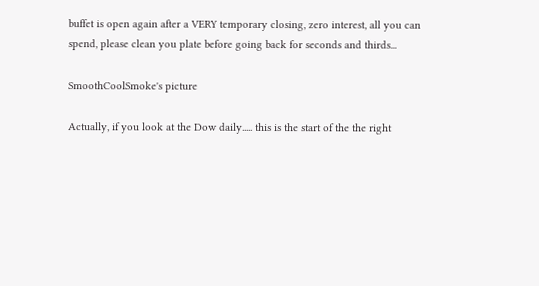buffet is open again after a VERY temporary closing, zero interest, all you can spend, please clean you plate before going back for seconds and thirds...

SmoothCoolSmoke's picture

Actually, if you look at the Dow daily..... this is the start of the the right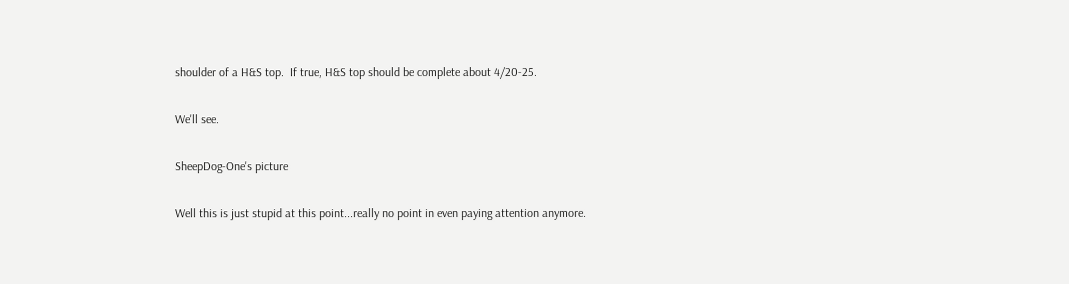shoulder of a H&S top.  If true, H&S top should be complete about 4/20-25.

We'll see.

SheepDog-One's picture

Well this is just stupid at this point...really no point in even paying attention anymore.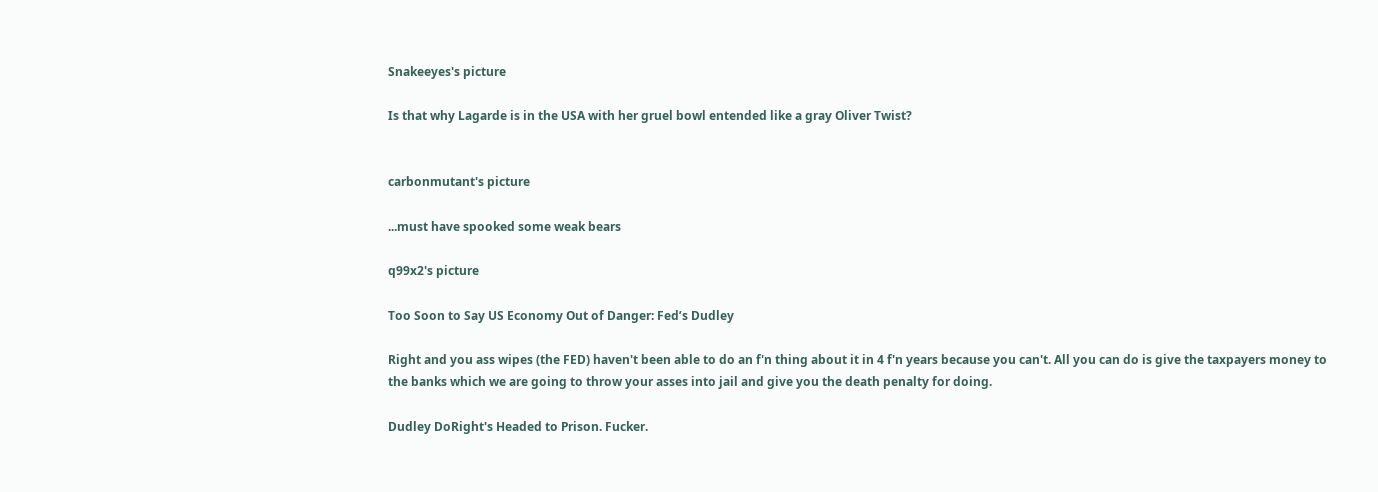Snakeeyes's picture

Is that why Lagarde is in the USA with her gruel bowl entended like a gray Oliver Twist?


carbonmutant's picture

...must have spooked some weak bears

q99x2's picture

Too Soon to Say US Economy Out of Danger: Fed’s Dudley

Right and you ass wipes (the FED) haven't been able to do an f'n thing about it in 4 f'n years because you can't. All you can do is give the taxpayers money to the banks which we are going to throw your asses into jail and give you the death penalty for doing.

Dudley DoRight's Headed to Prison. Fucker.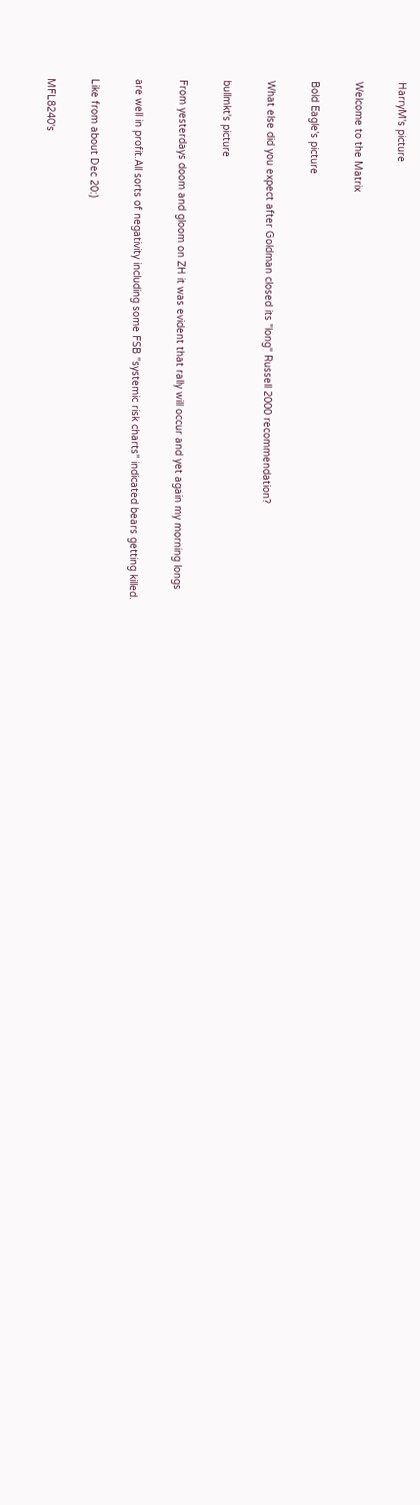HarryM's picture

Welcome to the Matrix

Bold Eagle's picture

What else did you expect after Goldman closed its "long" Russell 2000 recommendation?

bullmkt's picture

From yesterdays doom and gloom on ZH it was evident that rally will occur and yet again my morning longs

are well in profit.All sorts of negativity including some FSB "systemic risk charts" indicated bears getting killed.

Like from about Dec 20:)

MFL8240's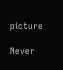picture

Never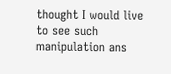thought I would live to see such manipulation ans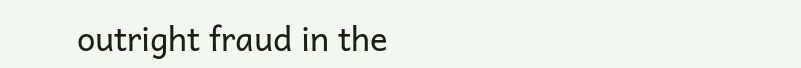outright fraud in the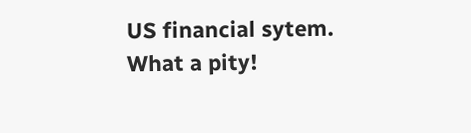US financial sytem.  What a pity!